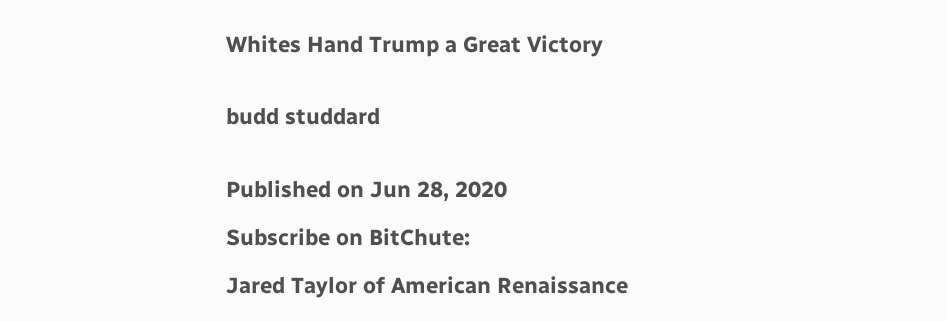Whites Hand Trump a Great Victory


budd studdard


Published on Jun 28, 2020

Subscribe on BitChute:

Jared Taylor of American Renaissance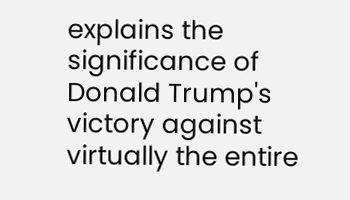explains the significance of Donald Trump's victory against virtually the entire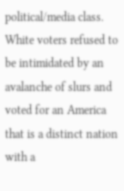political/media class. White voters refused to be intimidated by an avalanche of slurs and voted for an America that is a distinct nation with a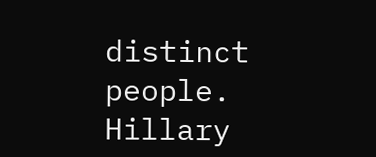distinct people. Hillary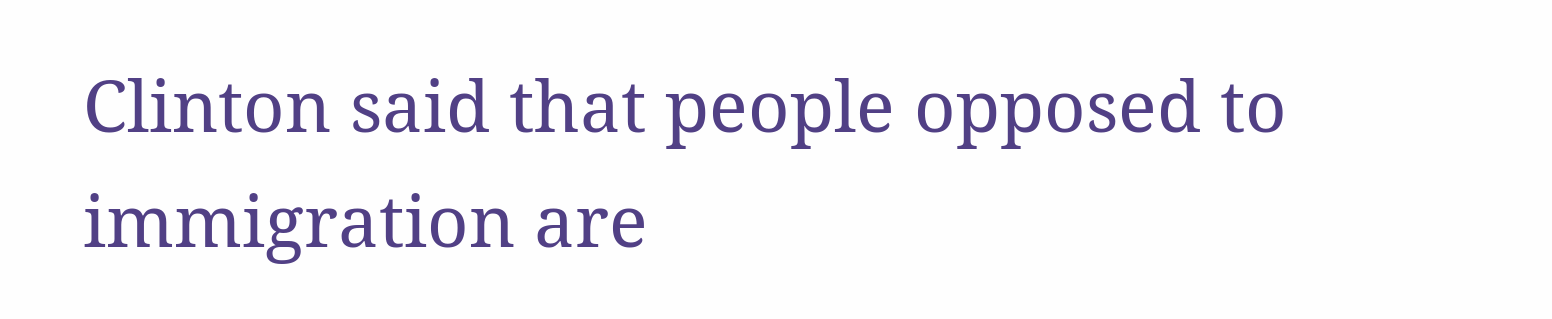Clinton said that people opposed to immigration are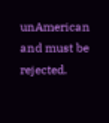unAmerican and must be rejected.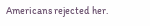Americans rejected her.